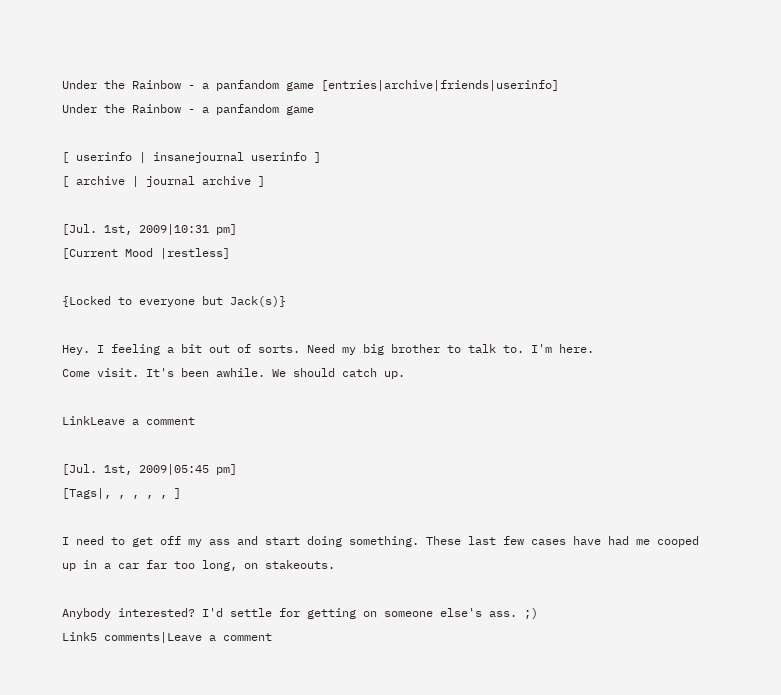Under the Rainbow - a panfandom game [entries|archive|friends|userinfo]
Under the Rainbow - a panfandom game

[ userinfo | insanejournal userinfo ]
[ archive | journal archive ]

[Jul. 1st, 2009|10:31 pm]
[Current Mood |restless]

{Locked to everyone but Jack(s)}

Hey. I feeling a bit out of sorts. Need my big brother to talk to. I'm here.
Come visit. It's been awhile. We should catch up.

LinkLeave a comment

[Jul. 1st, 2009|05:45 pm]
[Tags|, , , , , ]

I need to get off my ass and start doing something. These last few cases have had me cooped up in a car far too long, on stakeouts.

Anybody interested? I'd settle for getting on someone else's ass. ;)
Link5 comments|Leave a comment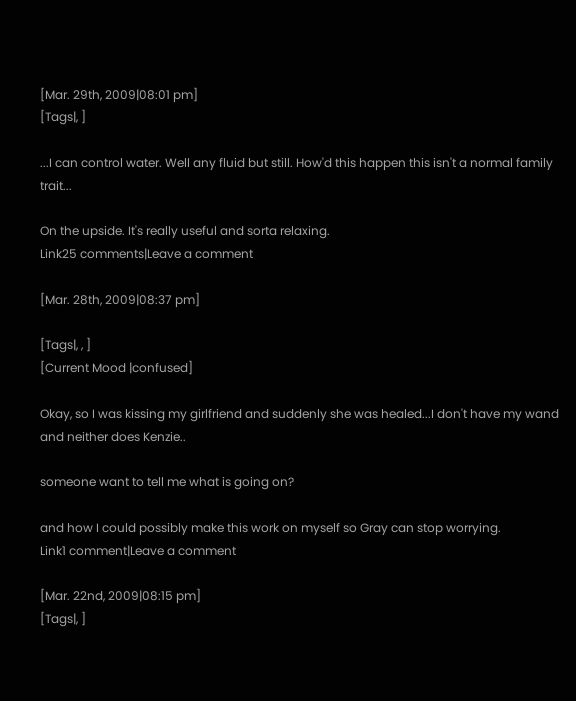[Mar. 29th, 2009|08:01 pm]
[Tags|, ]

...I can control water. Well any fluid but still. How'd this happen this isn't a normal family trait...

On the upside. It's really useful and sorta relaxing.
Link25 comments|Leave a comment

[Mar. 28th, 2009|08:37 pm]

[Tags|, , ]
[Current Mood |confused]

Okay, so I was kissing my girlfriend and suddenly she was healed...I don't have my wand and neither does Kenzie..

someone want to tell me what is going on?

and how I could possibly make this work on myself so Gray can stop worrying.
Link1 comment|Leave a comment

[Mar. 22nd, 2009|08:15 pm]
[Tags|, ]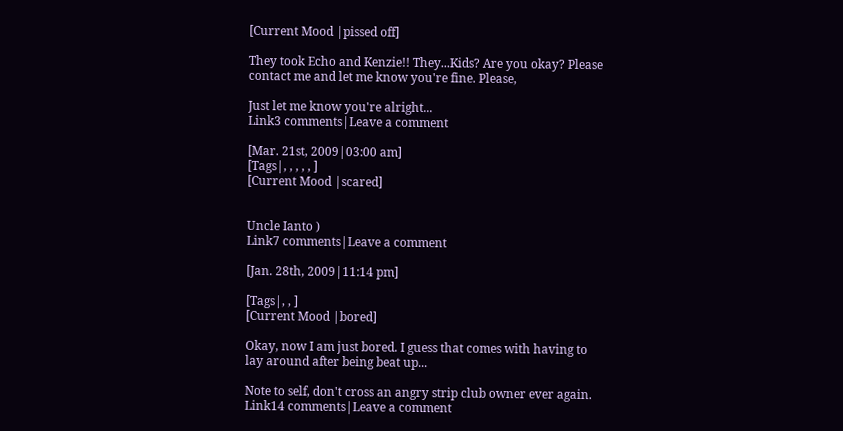[Current Mood |pissed off]

They took Echo and Kenzie!! They...Kids? Are you okay? Please contact me and let me know you're fine. Please,

Just let me know you're alright...
Link3 comments|Leave a comment

[Mar. 21st, 2009|03:00 am]
[Tags|, , , , , ]
[Current Mood |scared]


Uncle Ianto )
Link7 comments|Leave a comment

[Jan. 28th, 2009|11:14 pm]

[Tags|, , ]
[Current Mood |bored]

Okay, now I am just bored. I guess that comes with having to lay around after being beat up...

Note to self, don't cross an angry strip club owner ever again.
Link14 comments|Leave a comment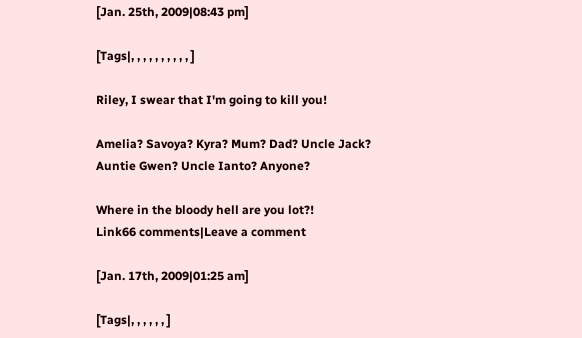[Jan. 25th, 2009|08:43 pm]

[Tags|, , , , , , , , , , ]

Riley, I swear that I'm going to kill you!

Amelia? Savoya? Kyra? Mum? Dad? Uncle Jack? Auntie Gwen? Uncle Ianto? Anyone?

Where in the bloody hell are you lot?!
Link66 comments|Leave a comment

[Jan. 17th, 2009|01:25 am]

[Tags|, , , , , , ]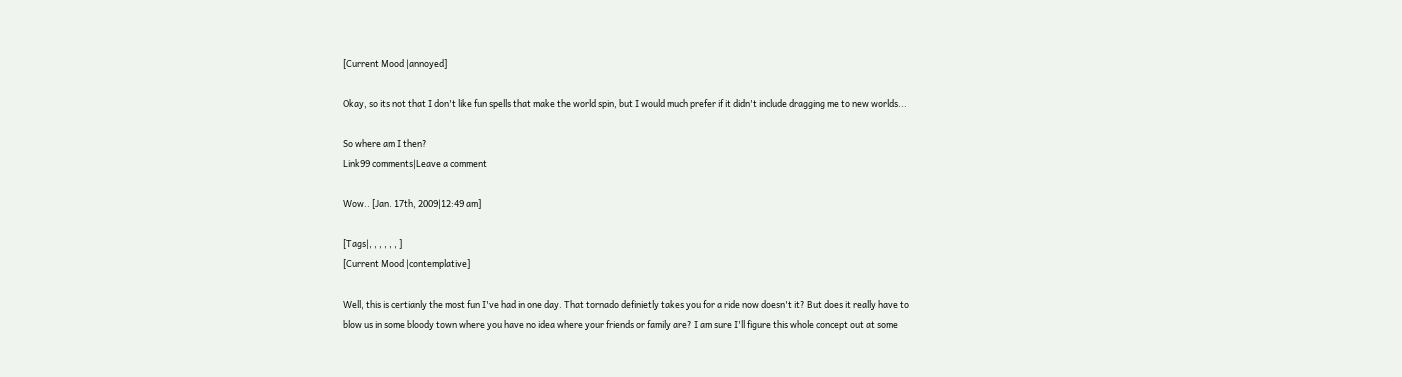[Current Mood |annoyed]

Okay, so its not that I don't like fun spells that make the world spin, but I would much prefer if it didn't include dragging me to new worlds...

So where am I then?
Link99 comments|Leave a comment

Wow.. [Jan. 17th, 2009|12:49 am]

[Tags|, , , , , , ]
[Current Mood |contemplative]

Well, this is certianly the most fun I've had in one day. That tornado definietly takes you for a ride now doesn't it? But does it really have to blow us in some bloody town where you have no idea where your friends or family are? I am sure I'll figure this whole concept out at some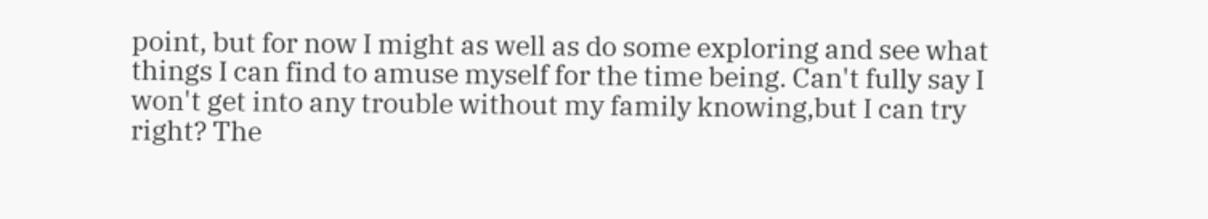point, but for now I might as well as do some exploring and see what things I can find to amuse myself for the time being. Can't fully say I won't get into any trouble without my family knowing,but I can try right? The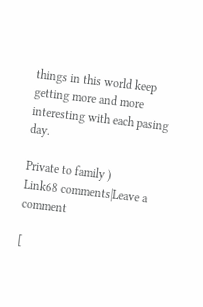things in this world keep getting more and more interesting with each pasing day.

Private to family )
Link68 comments|Leave a comment

[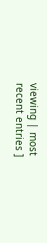viewing | most recent entries ]